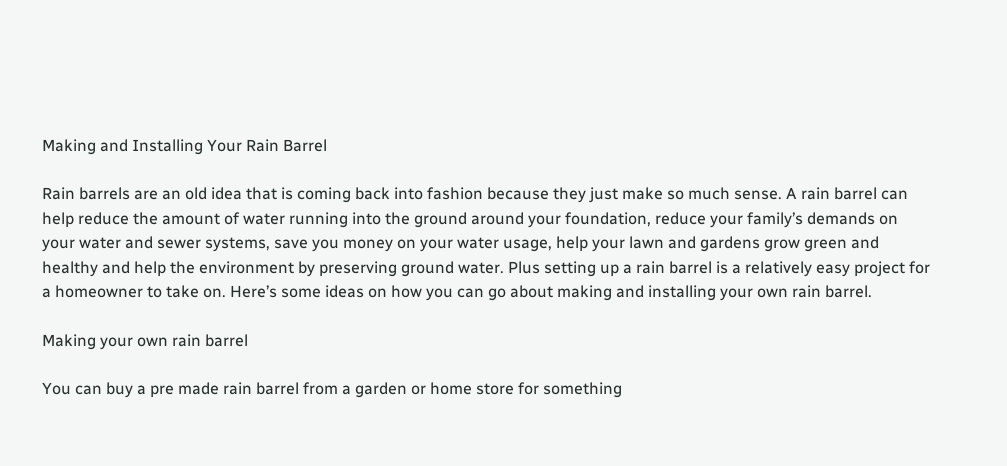Making and Installing Your Rain Barrel

Rain barrels are an old idea that is coming back into fashion because they just make so much sense. A rain barrel can help reduce the amount of water running into the ground around your foundation, reduce your family’s demands on your water and sewer systems, save you money on your water usage, help your lawn and gardens grow green and healthy and help the environment by preserving ground water. Plus setting up a rain barrel is a relatively easy project for a homeowner to take on. Here’s some ideas on how you can go about making and installing your own rain barrel.

Making your own rain barrel

You can buy a pre made rain barrel from a garden or home store for something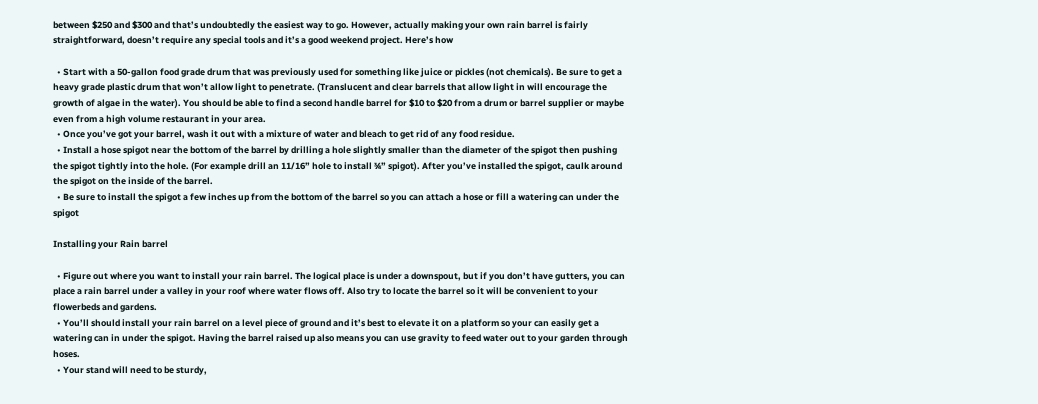between $250 and $300 and that’s undoubtedly the easiest way to go. However, actually making your own rain barrel is fairly straightforward, doesn’t require any special tools and it’s a good weekend project. Here’s how

  • Start with a 50-gallon food grade drum that was previously used for something like juice or pickles (not chemicals). Be sure to get a heavy grade plastic drum that won’t allow light to penetrate. (Translucent and clear barrels that allow light in will encourage the growth of algae in the water). You should be able to find a second handle barrel for $10 to $20 from a drum or barrel supplier or maybe even from a high volume restaurant in your area.
  • Once you’ve got your barrel, wash it out with a mixture of water and bleach to get rid of any food residue.
  • Install a hose spigot near the bottom of the barrel by drilling a hole slightly smaller than the diameter of the spigot then pushing the spigot tightly into the hole. (For example drill an 11/16” hole to install ¾” spigot). After you’ve installed the spigot, caulk around the spigot on the inside of the barrel.
  • Be sure to install the spigot a few inches up from the bottom of the barrel so you can attach a hose or fill a watering can under the spigot

Installing your Rain barrel

  • Figure out where you want to install your rain barrel. The logical place is under a downspout, but if you don’t have gutters, you can place a rain barrel under a valley in your roof where water flows off. Also try to locate the barrel so it will be convenient to your flowerbeds and gardens.
  • You’ll should install your rain barrel on a level piece of ground and it’s best to elevate it on a platform so your can easily get a watering can in under the spigot. Having the barrel raised up also means you can use gravity to feed water out to your garden through hoses.
  • Your stand will need to be sturdy,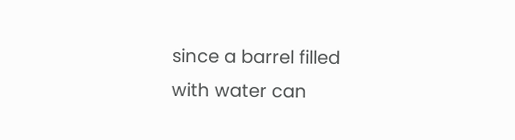since a barrel filled with water can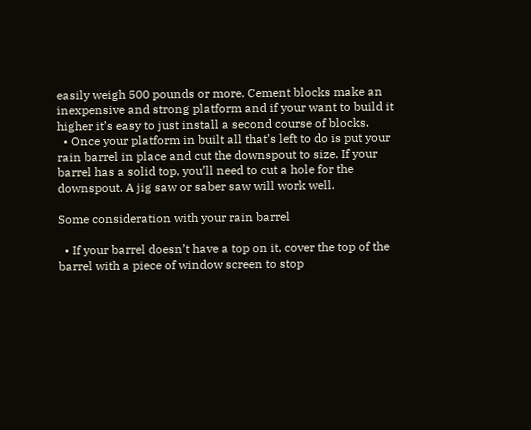easily weigh 500 pounds or more. Cement blocks make an inexpensive and strong platform and if your want to build it higher it’s easy to just install a second course of blocks.
  • Once your platform in built all that’s left to do is put your rain barrel in place and cut the downspout to size. If your barrel has a solid top, you’ll need to cut a hole for the downspout. A jig saw or saber saw will work well.

Some consideration with your rain barrel

  • If your barrel doesn’t have a top on it, cover the top of the barrel with a piece of window screen to stop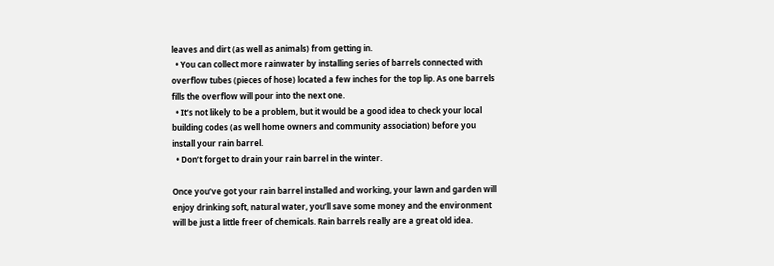leaves and dirt (as well as animals) from getting in.
  • You can collect more rainwater by installing series of barrels connected with overflow tubes (pieces of hose) located a few inches for the top lip. As one barrels fills the overflow will pour into the next one.
  • It’s not likely to be a problem, but it would be a good idea to check your local building codes (as well home owners and community association) before you install your rain barrel.
  • Don’t forget to drain your rain barrel in the winter.

Once you’ve got your rain barrel installed and working, your lawn and garden will enjoy drinking soft, natural water, you’ll save some money and the environment will be just a little freer of chemicals. Rain barrels really are a great old idea.